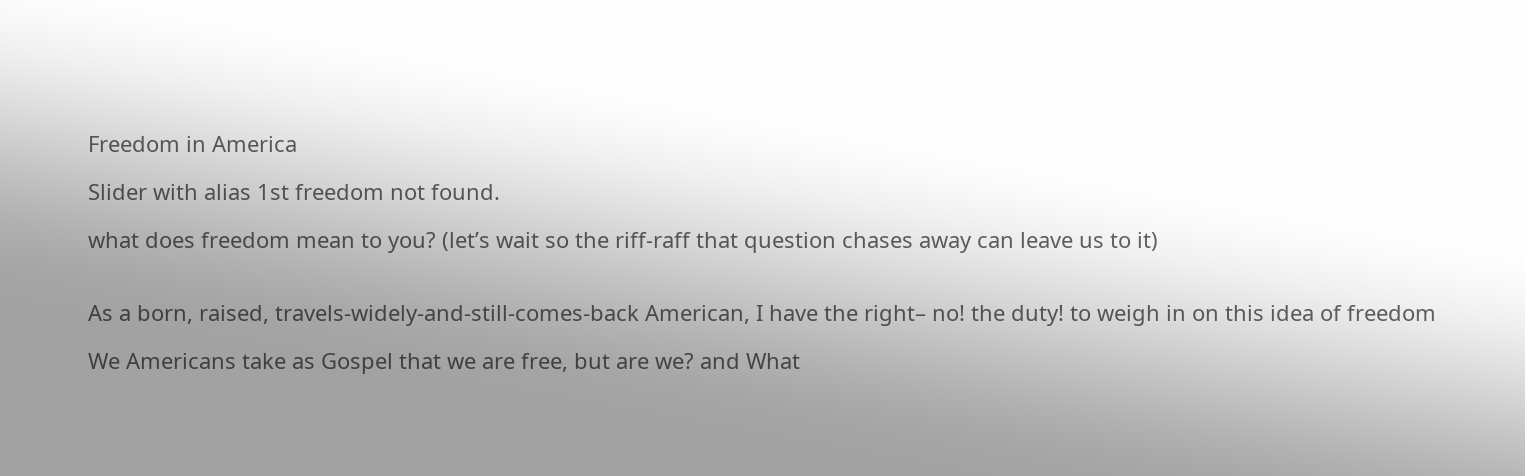Freedom in America

Slider with alias 1st freedom not found.

what does freedom mean to you? (let’s wait so the riff-raff that question chases away can leave us to it)


As a born, raised, travels-widely-and-still-comes-back American, I have the right– no! the duty! to weigh in on this idea of freedom

We Americans take as Gospel that we are free, but are we? and What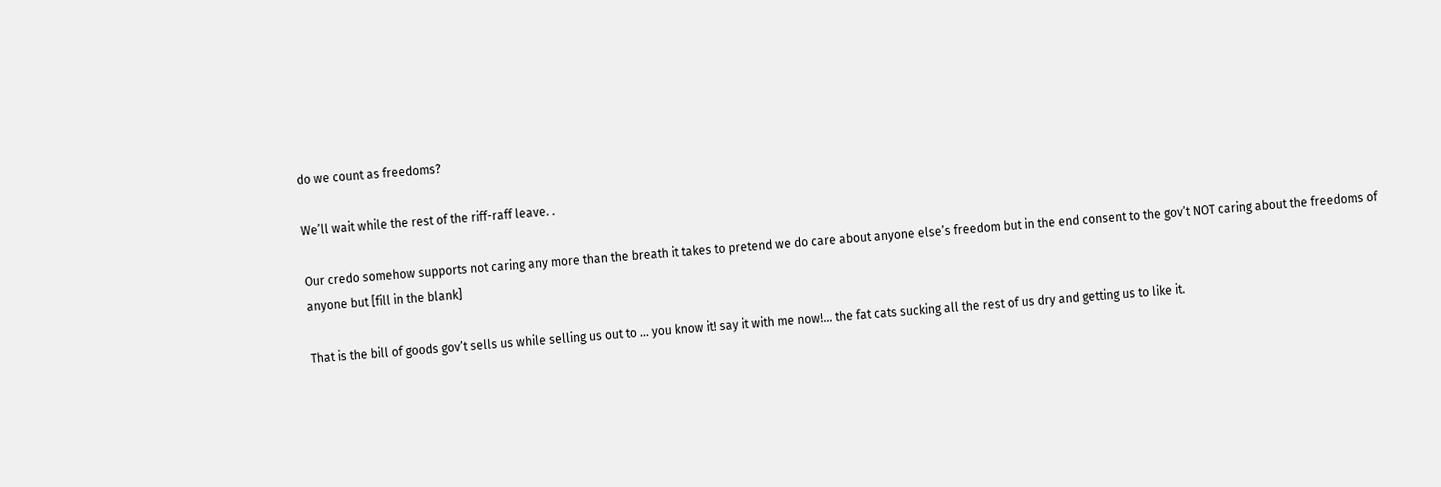do we count as freedoms?

We’ll wait while the rest of the riff-raff leave. .

Our credo somehow supports not caring any more than the breath it takes to pretend we do care about anyone else’s freedom but in the end consent to the gov’t NOT caring about the freedoms of anyone but [fill in the blank]

That is the bill of goods gov’t sells us while selling us out to … you know it! say it with me now!… the fat cats sucking all the rest of us dry and getting us to like it.